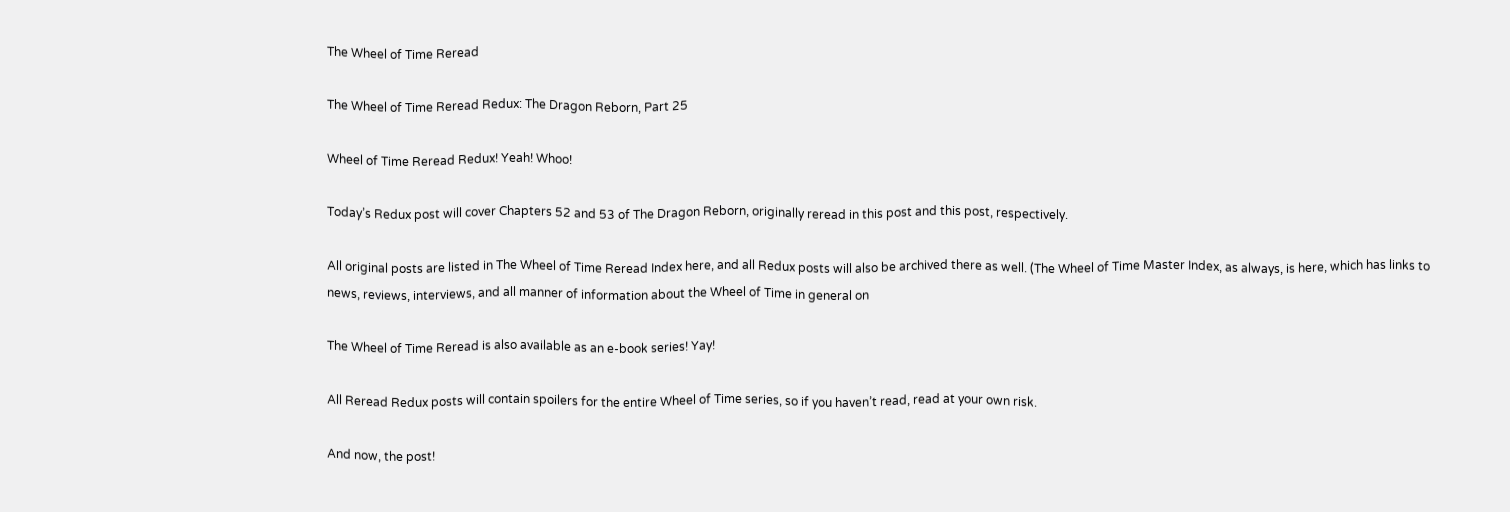The Wheel of Time Reread

The Wheel of Time Reread Redux: The Dragon Reborn, Part 25

Wheel of Time Reread Redux! Yeah! Whoo!

Today’s Redux post will cover Chapters 52 and 53 of The Dragon Reborn, originally reread in this post and this post, respectively.

All original posts are listed in The Wheel of Time Reread Index here, and all Redux posts will also be archived there as well. (The Wheel of Time Master Index, as always, is here, which has links to news, reviews, interviews, and all manner of information about the Wheel of Time in general on

The Wheel of Time Reread is also available as an e-book series! Yay!

All Reread Redux posts will contain spoilers for the entire Wheel of Time series, so if you haven’t read, read at your own risk.

And now, the post!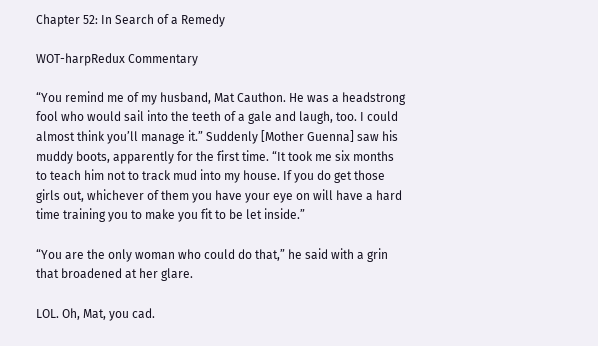Chapter 52: In Search of a Remedy

WOT-harpRedux Commentary

“You remind me of my husband, Mat Cauthon. He was a headstrong fool who would sail into the teeth of a gale and laugh, too. I could almost think you’ll manage it.” Suddenly [Mother Guenna] saw his muddy boots, apparently for the first time. “It took me six months to teach him not to track mud into my house. If you do get those girls out, whichever of them you have your eye on will have a hard time training you to make you fit to be let inside.”

“You are the only woman who could do that,” he said with a grin that broadened at her glare.

LOL. Oh, Mat, you cad.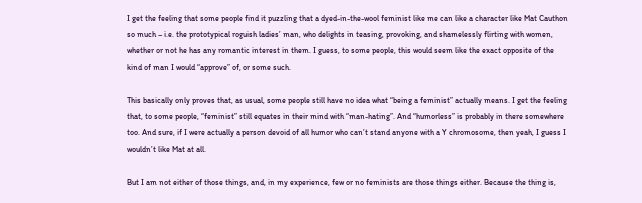I get the feeling that some people find it puzzling that a dyed-in-the-wool feminist like me can like a character like Mat Cauthon so much – i.e. the prototypical roguish ladies’ man, who delights in teasing, provoking, and shamelessly flirting with women, whether or not he has any romantic interest in them. I guess, to some people, this would seem like the exact opposite of the kind of man I would “approve” of, or some such.

This basically only proves that, as usual, some people still have no idea what “being a feminist” actually means. I get the feeling that, to some people, “feminist” still equates in their mind with “man-hating”. And “humorless” is probably in there somewhere too. And sure, if I were actually a person devoid of all humor who can’t stand anyone with a Y chromosome, then yeah, I guess I wouldn’t like Mat at all.

But I am not either of those things, and, in my experience, few or no feminists are those things either. Because the thing is,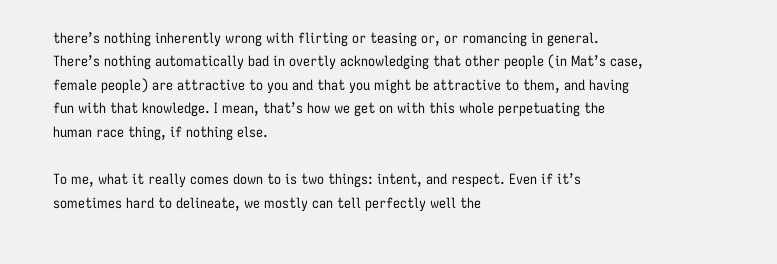there’s nothing inherently wrong with flirting or teasing or, or romancing in general. There’s nothing automatically bad in overtly acknowledging that other people (in Mat’s case, female people) are attractive to you and that you might be attractive to them, and having fun with that knowledge. I mean, that’s how we get on with this whole perpetuating the human race thing, if nothing else.

To me, what it really comes down to is two things: intent, and respect. Even if it’s sometimes hard to delineate, we mostly can tell perfectly well the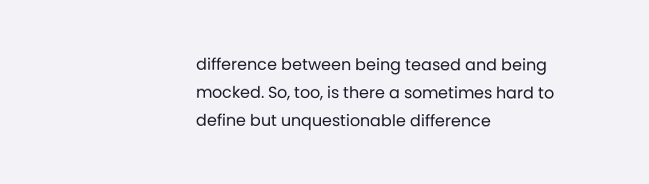difference between being teased and being mocked. So, too, is there a sometimes hard to define but unquestionable difference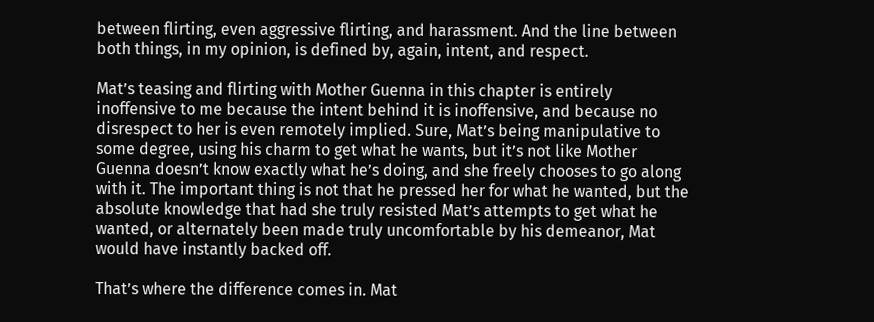between flirting, even aggressive flirting, and harassment. And the line between both things, in my opinion, is defined by, again, intent, and respect.

Mat’s teasing and flirting with Mother Guenna in this chapter is entirely inoffensive to me because the intent behind it is inoffensive, and because no disrespect to her is even remotely implied. Sure, Mat’s being manipulative to some degree, using his charm to get what he wants, but it’s not like Mother Guenna doesn’t know exactly what he’s doing, and she freely chooses to go along with it. The important thing is not that he pressed her for what he wanted, but the absolute knowledge that had she truly resisted Mat’s attempts to get what he wanted, or alternately been made truly uncomfortable by his demeanor, Mat would have instantly backed off.

That’s where the difference comes in. Mat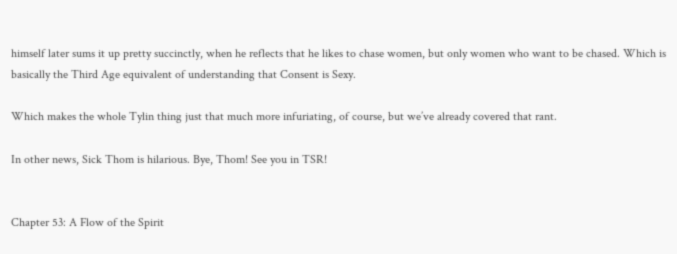himself later sums it up pretty succinctly, when he reflects that he likes to chase women, but only women who want to be chased. Which is basically the Third Age equivalent of understanding that Consent is Sexy.

Which makes the whole Tylin thing just that much more infuriating, of course, but we’ve already covered that rant.

In other news, Sick Thom is hilarious. Bye, Thom! See you in TSR!


Chapter 53: A Flow of the Spirit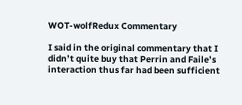WOT-wolfRedux Commentary

I said in the original commentary that I didn’t quite buy that Perrin and Faile’s interaction thus far had been sufficient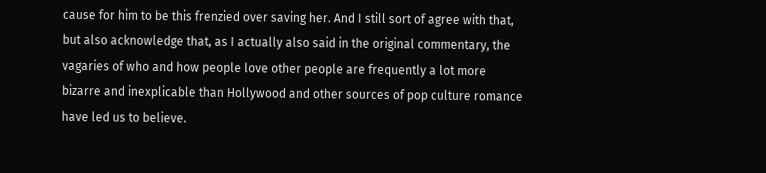cause for him to be this frenzied over saving her. And I still sort of agree with that, but also acknowledge that, as I actually also said in the original commentary, the vagaries of who and how people love other people are frequently a lot more bizarre and inexplicable than Hollywood and other sources of pop culture romance have led us to believe.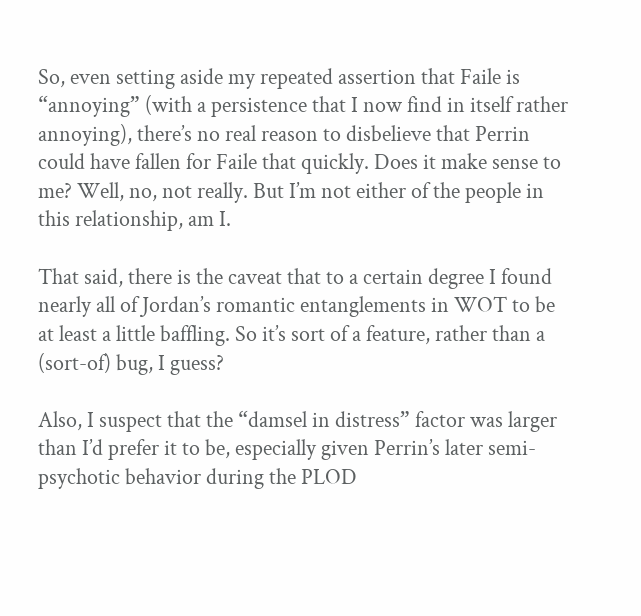So, even setting aside my repeated assertion that Faile is “annoying” (with a persistence that I now find in itself rather annoying), there’s no real reason to disbelieve that Perrin could have fallen for Faile that quickly. Does it make sense to me? Well, no, not really. But I’m not either of the people in this relationship, am I.

That said, there is the caveat that to a certain degree I found nearly all of Jordan’s romantic entanglements in WOT to be at least a little baffling. So it’s sort of a feature, rather than a (sort-of) bug, I guess?

Also, I suspect that the “damsel in distress” factor was larger than I’d prefer it to be, especially given Perrin’s later semi-psychotic behavior during the PLOD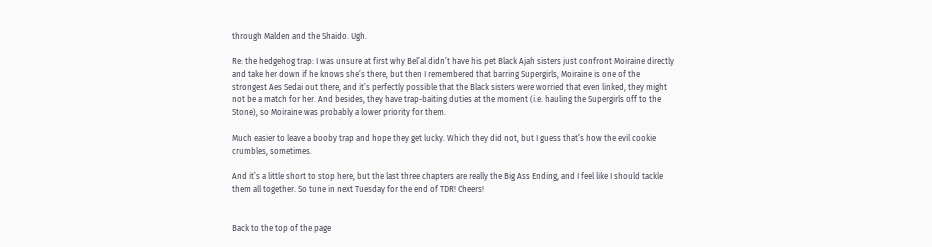through Malden and the Shaido. Ugh.

Re: the hedgehog trap: I was unsure at first why Bel’al didn’t have his pet Black Ajah sisters just confront Moiraine directly and take her down if he knows she’s there, but then I remembered that barring Supergirls, Moiraine is one of the strongest Aes Sedai out there, and it’s perfectly possible that the Black sisters were worried that even linked, they might not be a match for her. And besides, they have trap-baiting duties at the moment (i.e. hauling the Supergirls off to the Stone), so Moiraine was probably a lower priority for them.

Much easier to leave a booby trap and hope they get lucky. Which they did not, but I guess that’s how the evil cookie crumbles, sometimes.

And it’s a little short to stop here, but the last three chapters are really the Big Ass Ending, and I feel like I should tackle them all together. So tune in next Tuesday for the end of TDR! Cheers!


Back to the top of the page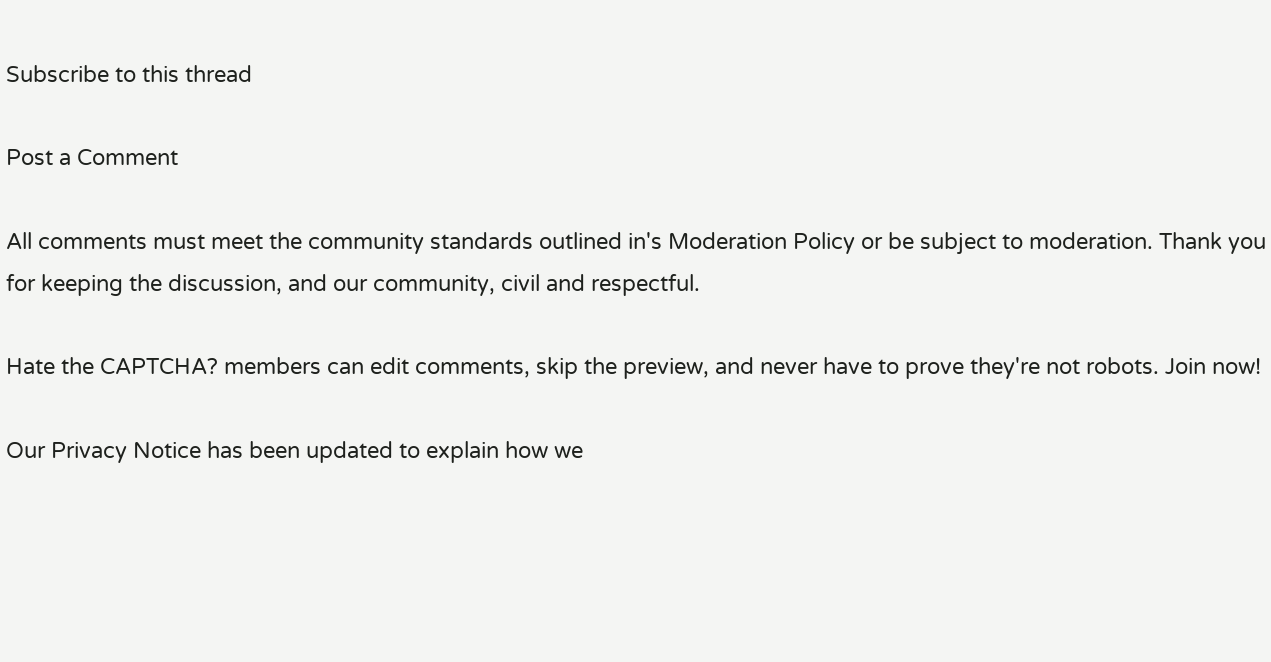Subscribe to this thread

Post a Comment

All comments must meet the community standards outlined in's Moderation Policy or be subject to moderation. Thank you for keeping the discussion, and our community, civil and respectful.

Hate the CAPTCHA? members can edit comments, skip the preview, and never have to prove they're not robots. Join now!

Our Privacy Notice has been updated to explain how we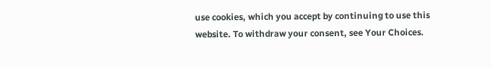use cookies, which you accept by continuing to use this website. To withdraw your consent, see Your Choices.